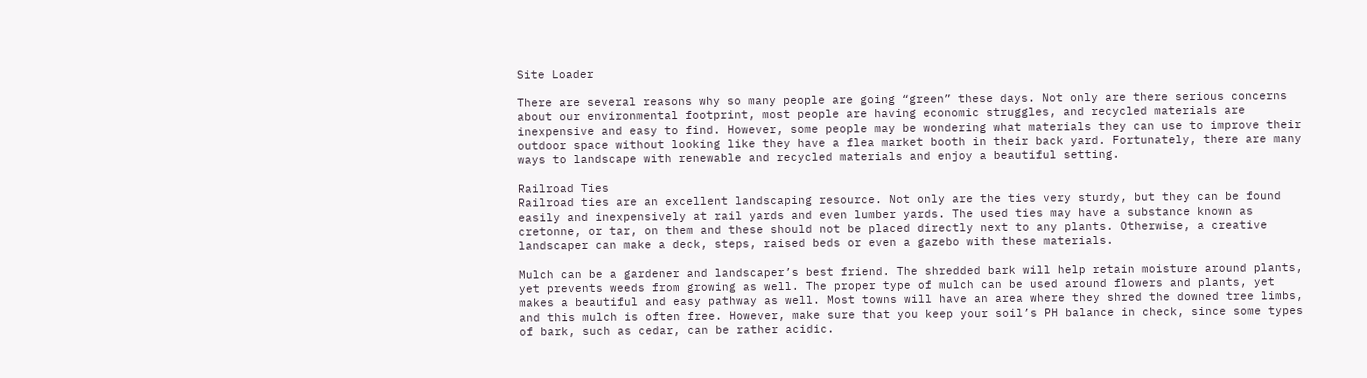Site Loader

There are several reasons why so many people are going “green” these days. Not only are there serious concerns about our environmental footprint, most people are having economic struggles, and recycled materials are inexpensive and easy to find. However, some people may be wondering what materials they can use to improve their outdoor space without looking like they have a flea market booth in their back yard. Fortunately, there are many ways to landscape with renewable and recycled materials and enjoy a beautiful setting.

Railroad Ties
Railroad ties are an excellent landscaping resource. Not only are the ties very sturdy, but they can be found easily and inexpensively at rail yards and even lumber yards. The used ties may have a substance known as cretonne, or tar, on them and these should not be placed directly next to any plants. Otherwise, a creative landscaper can make a deck, steps, raised beds or even a gazebo with these materials.

Mulch can be a gardener and landscaper’s best friend. The shredded bark will help retain moisture around plants, yet prevents weeds from growing as well. The proper type of mulch can be used around flowers and plants, yet makes a beautiful and easy pathway as well. Most towns will have an area where they shred the downed tree limbs, and this mulch is often free. However, make sure that you keep your soil’s PH balance in check, since some types of bark, such as cedar, can be rather acidic.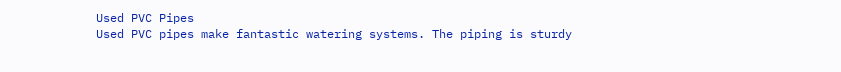Used PVC Pipes
Used PVC pipes make fantastic watering systems. The piping is sturdy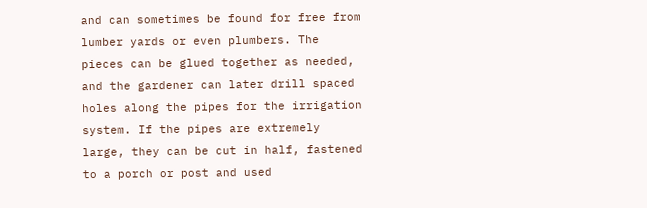and can sometimes be found for free from lumber yards or even plumbers. The pieces can be glued together as needed, and the gardener can later drill spaced holes along the pipes for the irrigation system. If the pipes are extremely large, they can be cut in half, fastened to a porch or post and used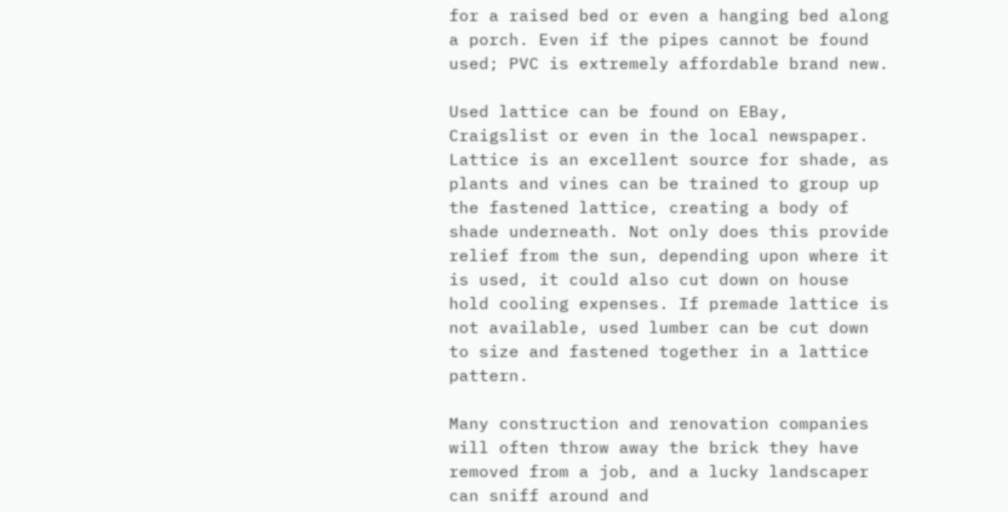for a raised bed or even a hanging bed along a porch. Even if the pipes cannot be found used; PVC is extremely affordable brand new.

Used lattice can be found on EBay, Craigslist or even in the local newspaper. Lattice is an excellent source for shade, as plants and vines can be trained to group up the fastened lattice, creating a body of shade underneath. Not only does this provide relief from the sun, depending upon where it is used, it could also cut down on house hold cooling expenses. If premade lattice is not available, used lumber can be cut down to size and fastened together in a lattice pattern.

Many construction and renovation companies will often throw away the brick they have removed from a job, and a lucky landscaper can sniff around and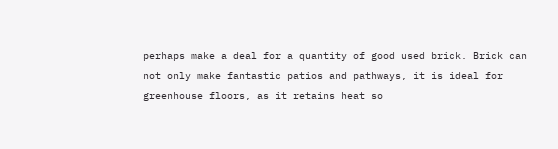perhaps make a deal for a quantity of good used brick. Brick can not only make fantastic patios and pathways, it is ideal for greenhouse floors, as it retains heat so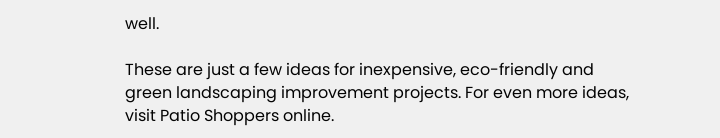well.

These are just a few ideas for inexpensive, eco-friendly and green landscaping improvement projects. For even more ideas, visit Patio Shoppers online.